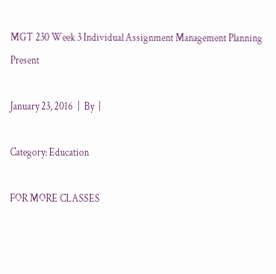MGT 230 Week 3 Individual Assignment Management Planning Present

January 23, 2016  |  By  |

Category: Education

FOR MORE CLASSES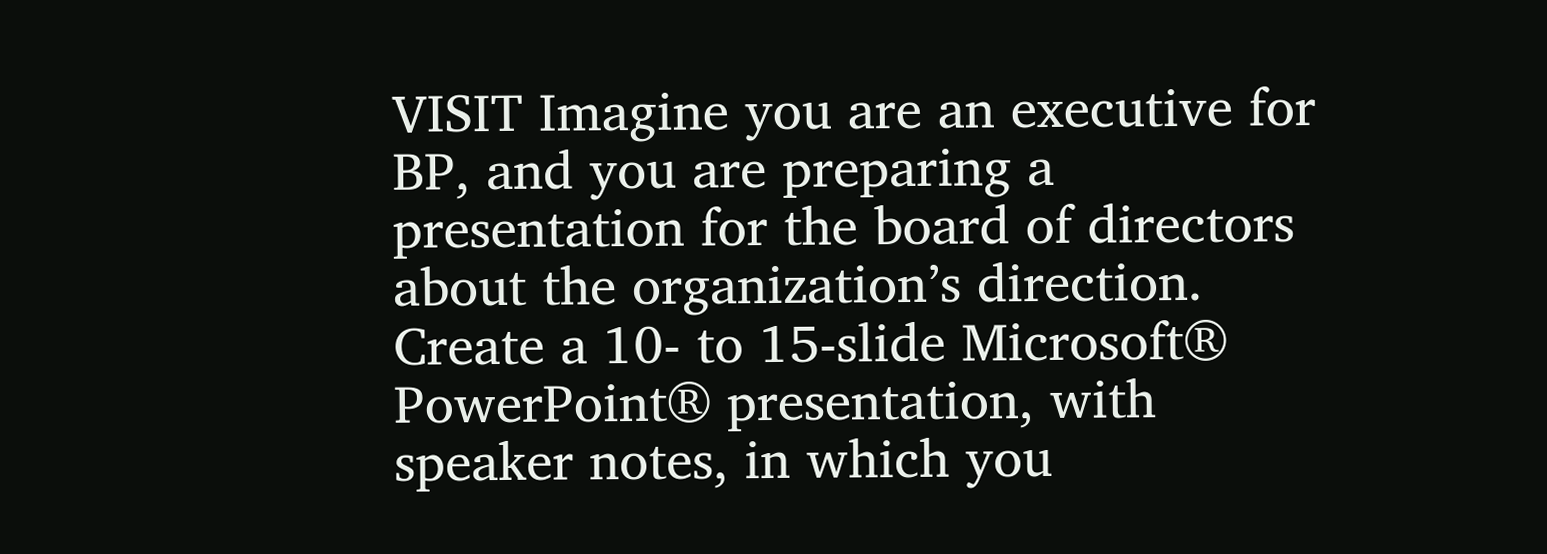VISIT Imagine you are an executive for BP, and you are preparing a presentation for the board of directors about the organization’s direction. Create a 10- to 15-slide Microsoft® PowerPoint® presentation, with speaker notes, in which you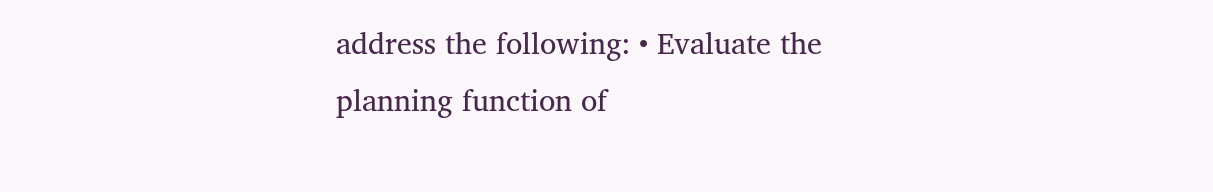address the following: • Evaluate the planning function of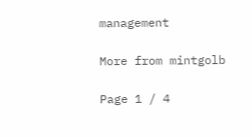management

More from mintgolb

Page 1 / 4